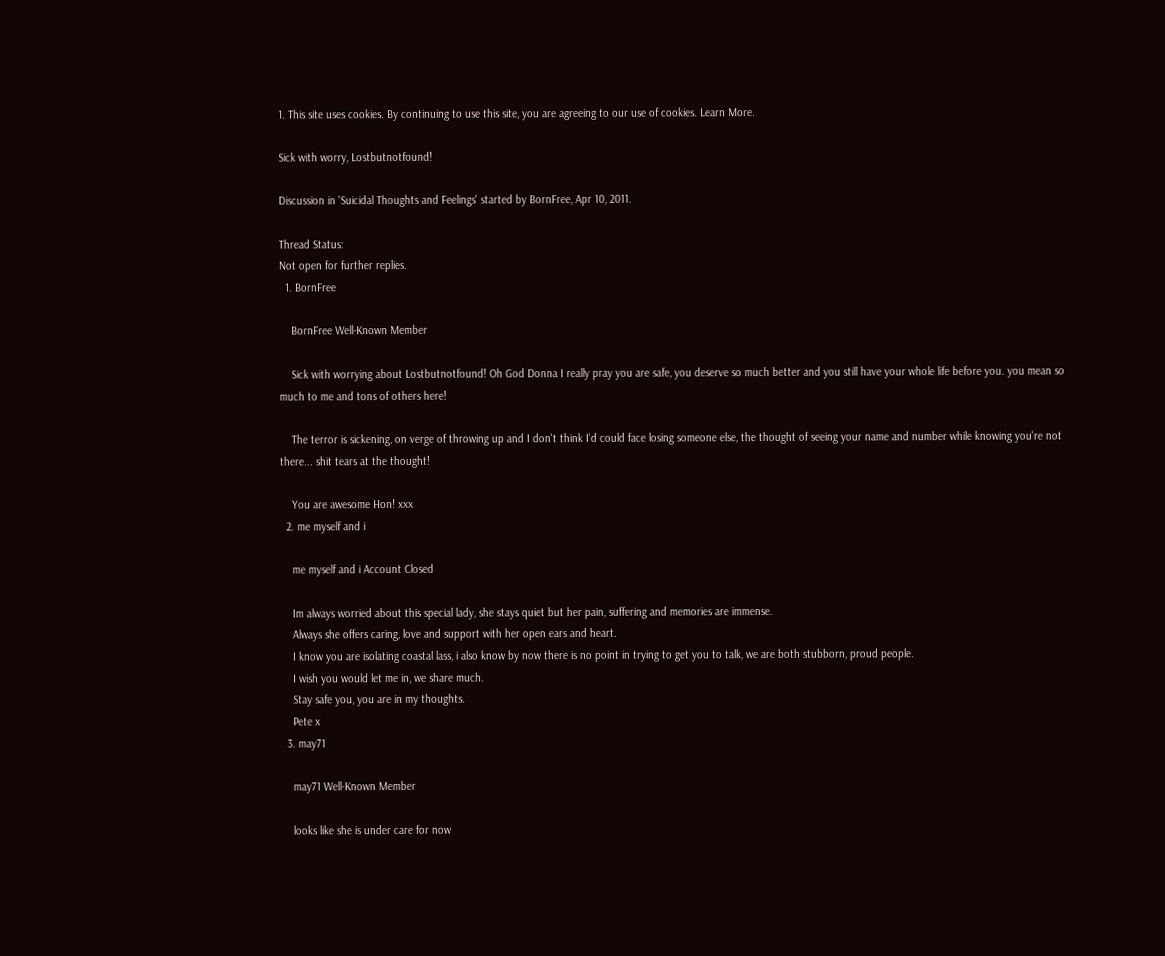1. This site uses cookies. By continuing to use this site, you are agreeing to our use of cookies. Learn More.

Sick with worry, Lostbutnotfound!

Discussion in 'Suicidal Thoughts and Feelings' started by BornFree, Apr 10, 2011.

Thread Status:
Not open for further replies.
  1. BornFree

    BornFree Well-Known Member

    Sick with worrying about Lostbutnotfound! Oh God Donna I really pray you are safe, you deserve so much better and you still have your whole life before you. you mean so much to me and tons of others here!

    The terror is sickening, on verge of throwing up and I don't think I'd could face losing someone else, the thought of seeing your name and number while knowing you're not there... shit tears at the thought!

    You are awesome Hon! xxx
  2. me myself and i

    me myself and i Account Closed

    Im always worried about this special lady, she stays quiet but her pain, suffering and memories are immense.
    Always she offers caring, love and support with her open ears and heart.
    I know you are isolating coastal lass, i also know by now there is no point in trying to get you to talk, we are both stubborn, proud people.
    I wish you would let me in, we share much.
    Stay safe you, you are in my thoughts.
    Pete x
  3. may71

    may71 Well-Known Member

    looks like she is under care for now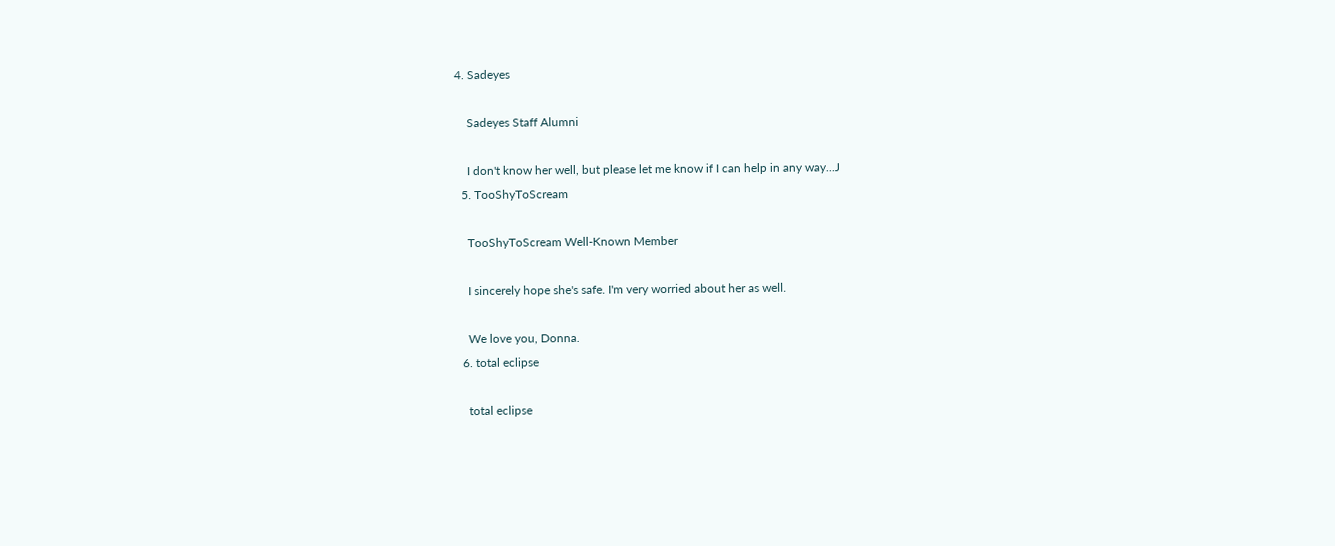4. Sadeyes

    Sadeyes Staff Alumni

    I don't know her well, but please let me know if I can help in any way...J
  5. TooShyToScream

    TooShyToScream Well-Known Member

    I sincerely hope she's safe. I'm very worried about her as well.

    We love you, Donna.
  6. total eclipse

    total eclipse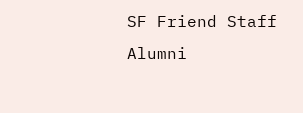SF Friend Staff Alumni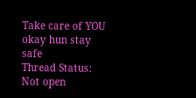Take care of YOU okay hun stay safe
Thread Status:
Not open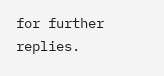for further replies.